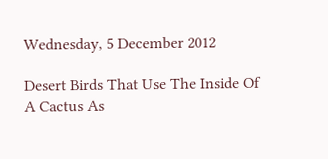Wednesday, 5 December 2012

Desert Birds That Use The Inside Of A Cactus As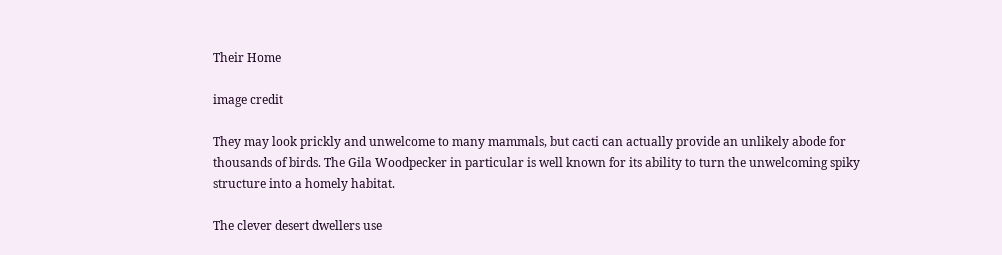Their Home

image credit

They may look prickly and unwelcome to many mammals, but cacti can actually provide an unlikely abode for thousands of birds. The Gila Woodpecker in particular is well known for its ability to turn the unwelcoming spiky structure into a homely habitat.

The clever desert dwellers use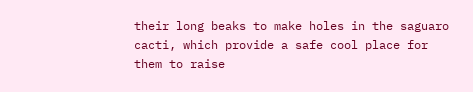their long beaks to make holes in the saguaro cacti, which provide a safe cool place for them to raise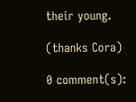their young.

(thanks Cora)

0 comment(s):